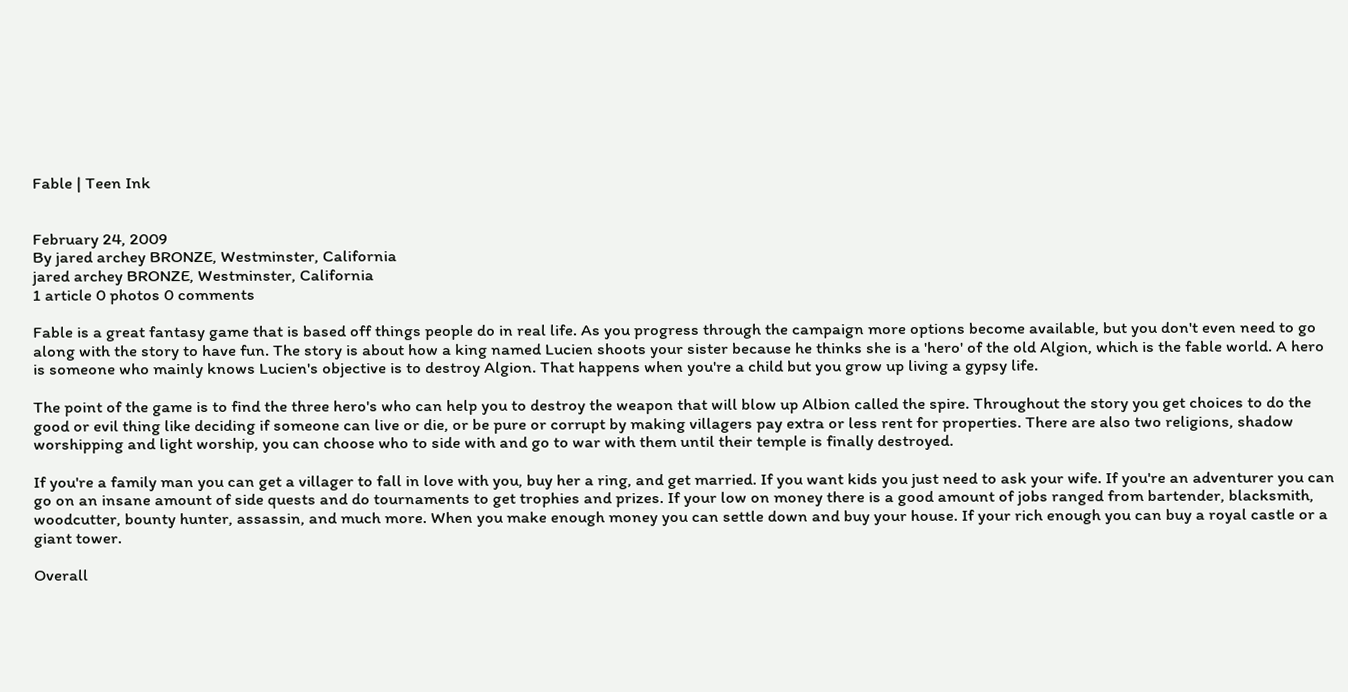Fable | Teen Ink


February 24, 2009
By jared archey BRONZE, Westminster, California
jared archey BRONZE, Westminster, California
1 article 0 photos 0 comments

Fable is a great fantasy game that is based off things people do in real life. As you progress through the campaign more options become available, but you don't even need to go along with the story to have fun. The story is about how a king named Lucien shoots your sister because he thinks she is a 'hero' of the old Algion, which is the fable world. A hero is someone who mainly knows Lucien's objective is to destroy Algion. That happens when you're a child but you grow up living a gypsy life.

The point of the game is to find the three hero's who can help you to destroy the weapon that will blow up Albion called the spire. Throughout the story you get choices to do the good or evil thing like deciding if someone can live or die, or be pure or corrupt by making villagers pay extra or less rent for properties. There are also two religions, shadow worshipping and light worship, you can choose who to side with and go to war with them until their temple is finally destroyed.

If you're a family man you can get a villager to fall in love with you, buy her a ring, and get married. If you want kids you just need to ask your wife. If you're an adventurer you can go on an insane amount of side quests and do tournaments to get trophies and prizes. If your low on money there is a good amount of jobs ranged from bartender, blacksmith, woodcutter, bounty hunter, assassin, and much more. When you make enough money you can settle down and buy your house. If your rich enough you can buy a royal castle or a giant tower.

Overall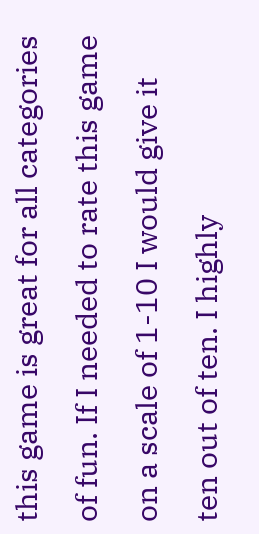this game is great for all categories of fun. If I needed to rate this game on a scale of 1-10 I would give it ten out of ten. I highly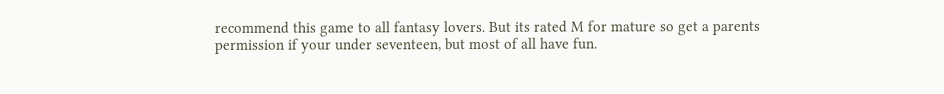recommend this game to all fantasy lovers. But its rated M for mature so get a parents permission if your under seventeen, but most of all have fun.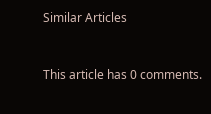Similar Articles


This article has 0 comments.